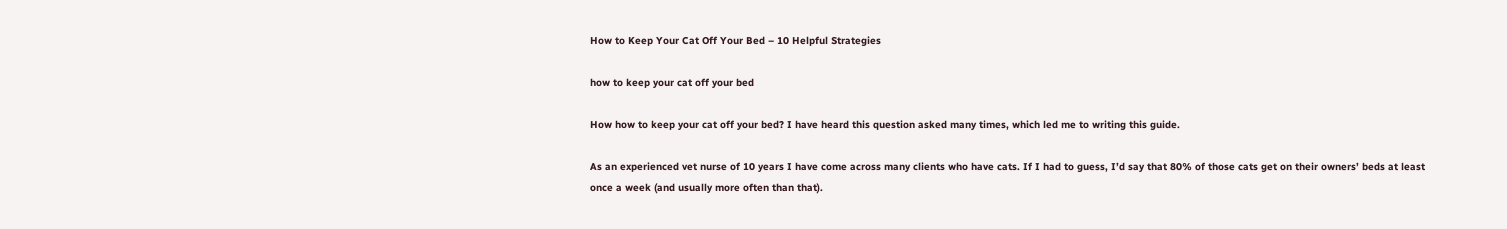How to Keep Your Cat Off Your Bed – 10 Helpful Strategies

how to keep your cat off your bed

How how to keep your cat off your bed? I have heard this question asked many times, which led me to writing this guide.

As an experienced vet nurse of 10 years I have come across many clients who have cats. If I had to guess, I’d say that 80% of those cats get on their owners’ beds at least once a week (and usually more often than that).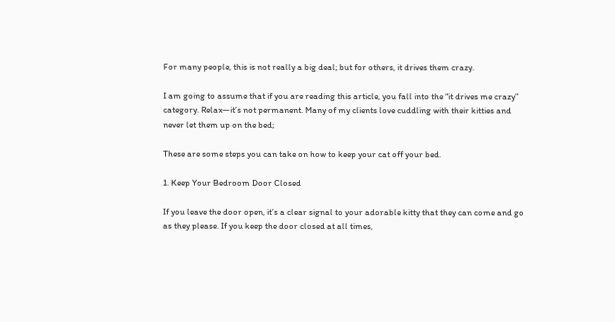For many people, this is not really a big deal; but for others, it drives them crazy.

I am going to assume that if you are reading this article, you fall into the “it drives me crazy” category. Relax—it’s not permanent. Many of my clients love cuddling with their kitties and never let them up on the bed;

These are some steps you can take on how to keep your cat off your bed.

1. Keep Your Bedroom Door Closed

If you leave the door open, it’s a clear signal to your adorable kitty that they can come and go as they please. If you keep the door closed at all times,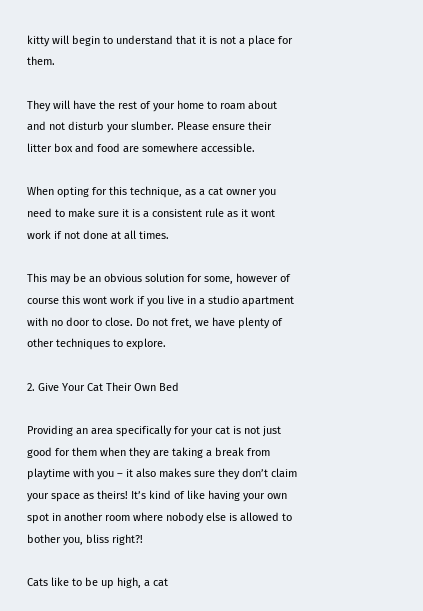kitty will begin to understand that it is not a place for them.

They will have the rest of your home to roam about and not disturb your slumber. Please ensure their litter box and food are somewhere accessible.

When opting for this technique, as a cat owner you need to make sure it is a consistent rule as it wont work if not done at all times.

This may be an obvious solution for some, however of course this wont work if you live in a studio apartment with no door to close. Do not fret, we have plenty of other techniques to explore.

2. Give Your Cat Their Own Bed

Providing an area specifically for your cat is not just good for them when they are taking a break from playtime with you – it also makes sure they don’t claim your space as theirs! It’s kind of like having your own spot in another room where nobody else is allowed to bother you, bliss right?!

Cats like to be up high, a cat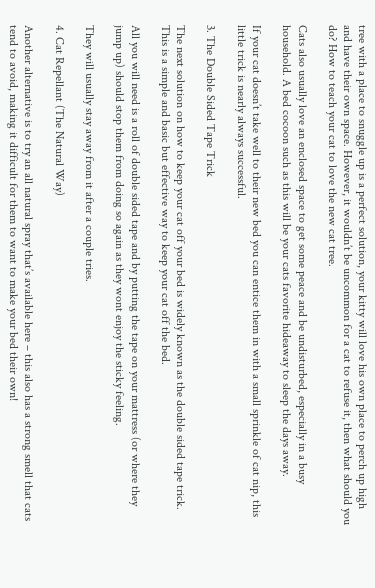tree with a place to snuggle up is a perfect solution, your kitty will love his own place to perch up high and have their own space. However, it wouldn’t be uncommon for a cat to refuse it, then what should you do? How to teach your cat to love the new cat tree.

Cats also usually love an enclosed space to get some peace and be undisturbed, especially in a busy household. A bed cocoon such as this will be your cats favorite hideaway to sleep the days away.

If your cat doesn’t take well to their new bed you can entice them in with a small sprinkle of cat nip, this little trick is nearly always successful.

3. The Double Sided Tape Trick

The next solution on how to keep your cat off your bed is widely known as the double sided tape trick. This is a simple and basic but effective way to keep your cat off the bed.

All you will need is a roll of double sided tape and by putting the tape on your mattress (or where they jump up) should stop them from doing so again as they wont enjoy the sticky feeling.

They will usually stay away from it after a couple tries.

4. Cat Repellant (The Natural Way)

Another alternative is to try an all natural spray that’s available here – this also has a strong smell that cats tend to avoid, making it difficult for them to want to make your bed their own!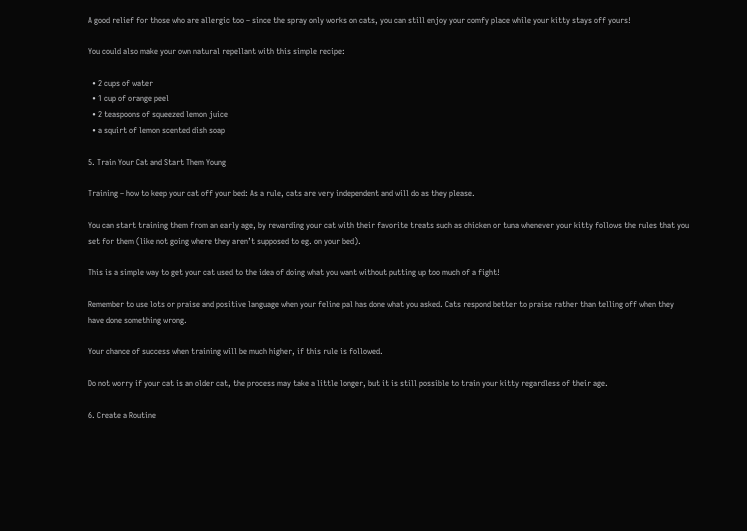A good relief for those who are allergic too – since the spray only works on cats, you can still enjoy your comfy place while your kitty stays off yours!

You could also make your own natural repellant with this simple recipe:

  • 2 cups of water
  • 1 cup of orange peel
  • 2 teaspoons of squeezed lemon juice
  • a squirt of lemon scented dish soap

5. Train Your Cat and Start Them Young

Training – how to keep your cat off your bed: As a rule, cats are very independent and will do as they please.

You can start training them from an early age, by rewarding your cat with their favorite treats such as chicken or tuna whenever your kitty follows the rules that you set for them (like not going where they aren’t supposed to eg. on your bed).

This is a simple way to get your cat used to the idea of doing what you want without putting up too much of a fight!

Remember to use lots or praise and positive language when your feline pal has done what you asked. Cats respond better to praise rather than telling off when they have done something wrong.

Your chance of success when training will be much higher, if this rule is followed.

Do not worry if your cat is an older cat, the process may take a little longer, but it is still possible to train your kitty regardless of their age.

6. Create a Routine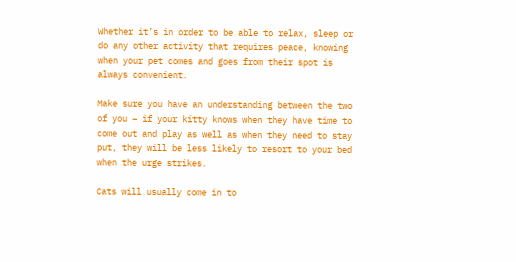Whether it’s in order to be able to relax, sleep or do any other activity that requires peace, knowing when your pet comes and goes from their spot is always convenient.

Make sure you have an understanding between the two of you – if your kitty knows when they have time to come out and play as well as when they need to stay put, they will be less likely to resort to your bed when the urge strikes.

Cats will usually come in to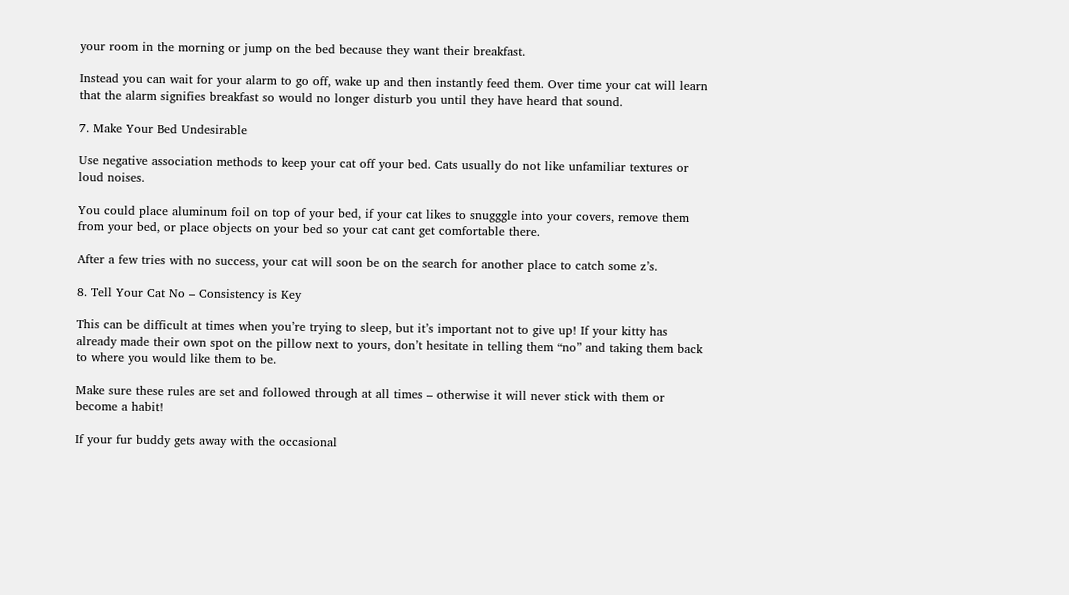your room in the morning or jump on the bed because they want their breakfast.

Instead you can wait for your alarm to go off, wake up and then instantly feed them. Over time your cat will learn that the alarm signifies breakfast so would no longer disturb you until they have heard that sound.

7. Make Your Bed Undesirable

Use negative association methods to keep your cat off your bed. Cats usually do not like unfamiliar textures or loud noises.

You could place aluminum foil on top of your bed, if your cat likes to snugggle into your covers, remove them from your bed, or place objects on your bed so your cat cant get comfortable there.

After a few tries with no success, your cat will soon be on the search for another place to catch some z’s.

8. Tell Your Cat No – Consistency is Key

This can be difficult at times when you’re trying to sleep, but it’s important not to give up! If your kitty has already made their own spot on the pillow next to yours, don’t hesitate in telling them “no” and taking them back to where you would like them to be.

Make sure these rules are set and followed through at all times – otherwise it will never stick with them or become a habit!

If your fur buddy gets away with the occasional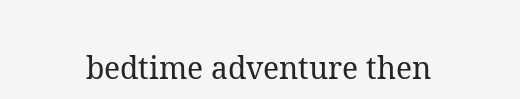bedtime adventure then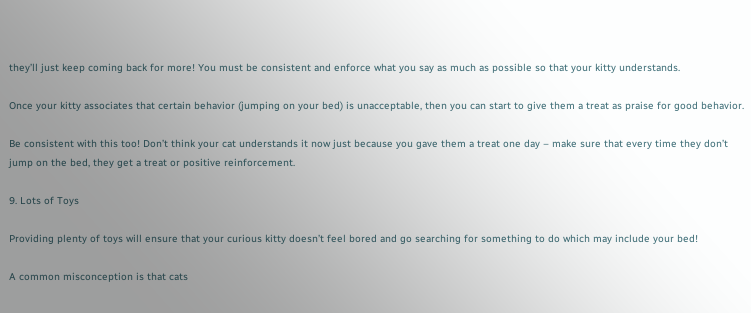they’ll just keep coming back for more! You must be consistent and enforce what you say as much as possible so that your kitty understands.

Once your kitty associates that certain behavior (jumping on your bed) is unacceptable, then you can start to give them a treat as praise for good behavior.

Be consistent with this too! Don’t think your cat understands it now just because you gave them a treat one day – make sure that every time they don’t jump on the bed, they get a treat or positive reinforcement.

9. Lots of Toys

Providing plenty of toys will ensure that your curious kitty doesn’t feel bored and go searching for something to do which may include your bed!

A common misconception is that cats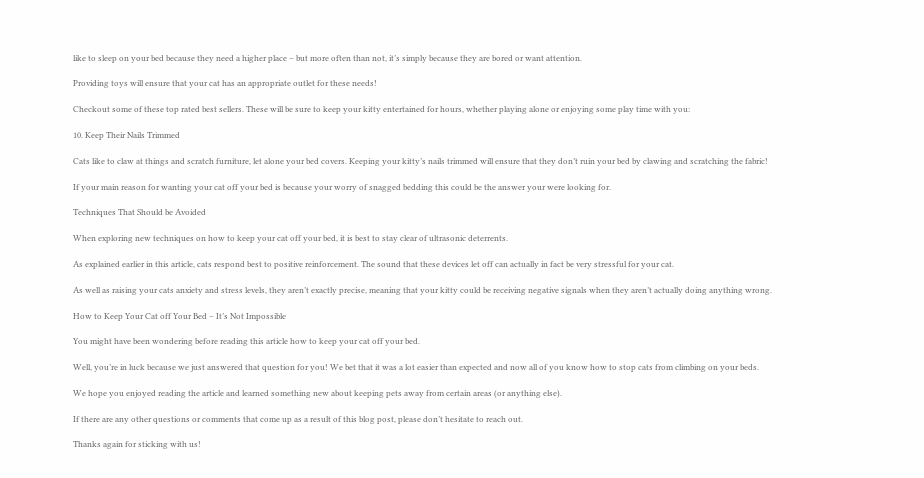like to sleep on your bed because they need a higher place – but more often than not, it’s simply because they are bored or want attention.

Providing toys will ensure that your cat has an appropriate outlet for these needs!

Checkout some of these top rated best sellers. These will be sure to keep your kitty entertained for hours, whether playing alone or enjoying some play time with you:

10. Keep Their Nails Trimmed

Cats like to claw at things and scratch furniture, let alone your bed covers. Keeping your kitty’s nails trimmed will ensure that they don’t ruin your bed by clawing and scratching the fabric!

If your main reason for wanting your cat off your bed is because your worry of snagged bedding this could be the answer your were looking for.

Techniques That Should be Avoided

When exploring new techniques on how to keep your cat off your bed, it is best to stay clear of ultrasonic deterrents.

As explained earlier in this article, cats respond best to positive reinforcement. The sound that these devices let off can actually in fact be very stressful for your cat.

As well as raising your cats anxiety and stress levels, they aren’t exactly precise, meaning that your kitty could be receiving negative signals when they aren’t actually doing anything wrong.

How to Keep Your Cat off Your Bed – It’s Not Impossible

You might have been wondering before reading this article how to keep your cat off your bed.

Well, you’re in luck because we just answered that question for you! We bet that it was a lot easier than expected and now all of you know how to stop cats from climbing on your beds.

We hope you enjoyed reading the article and learned something new about keeping pets away from certain areas (or anything else).

If there are any other questions or comments that come up as a result of this blog post, please don’t hesitate to reach out.

Thanks again for sticking with us!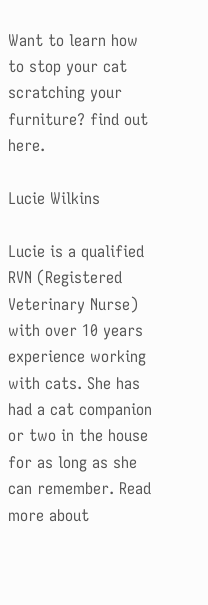Want to learn how to stop your cat scratching your furniture? find out here.

Lucie Wilkins

Lucie is a qualified RVN (Registered Veterinary Nurse) with over 10 years experience working with cats. She has had a cat companion or two in the house for as long as she can remember. Read more about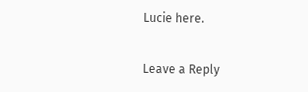Lucie here.

Leave a Reply